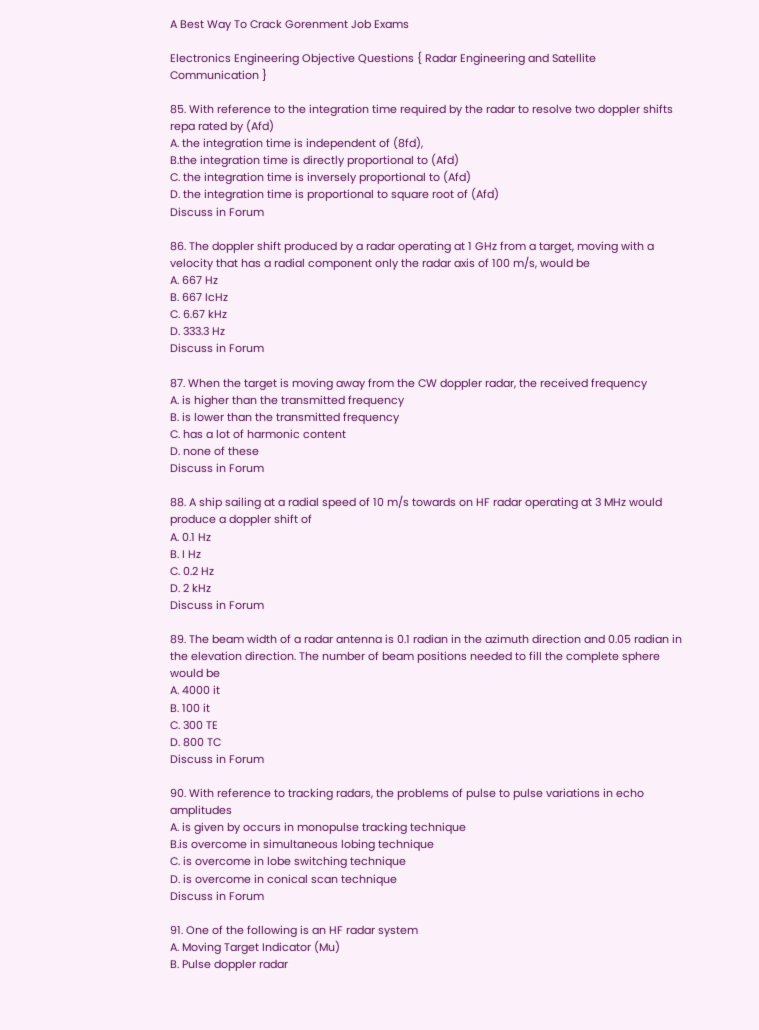A Best Way To Crack Gorenment Job Exams

Electronics Engineering Objective Questions { Radar Engineering and Satellite Communication }

85. With reference to the integration time required by the radar to resolve two doppler shifts repa rated by (Afd)
A. the integration time is independent of (8fd),
B.the integration time is directly proportional to (Afd)
C. the integration time is inversely proportional to (Afd)
D. the integration time is proportional to square root of (Afd)
Discuss in Forum

86. The doppler shift produced by a radar operating at 1 GHz from a target, moving with a velocity that has a radial component only the radar axis of 100 m/s, would be
A. 667 Hz
B. 667 IcHz
C. 6.67 kHz
D. 333.3 Hz
Discuss in Forum

87. When the target is moving away from the CW doppler radar, the received frequency
A. is higher than the transmitted frequency
B. is lower than the transmitted frequency
C. has a lot of harmonic content
D. none of these
Discuss in Forum

88. A ship sailing at a radial speed of 10 m/s towards on HF radar operating at 3 MHz would produce a doppler shift of
A. 0.1 Hz
B. I Hz
C. 0.2 Hz
D. 2 kHz
Discuss in Forum

89. The beam width of a radar antenna is 0.1 radian in the azimuth direction and 0.05 radian in the elevation direction. The number of beam positions needed to fill the complete sphere would be
A. 4000 it
B. 100 it
C. 300 TE
D. 800 TC
Discuss in Forum

90. With reference to tracking radars, the problems of pulse to pulse variations in echo amplitudes
A. is given by occurs in monopulse tracking technique
B.is overcome in simultaneous lobing technique
C. is overcome in lobe switching technique
D. is overcome in conical scan technique
Discuss in Forum

91. One of the following is an HF radar system
A. Moving Target Indicator (Mu)
B. Pulse doppler radar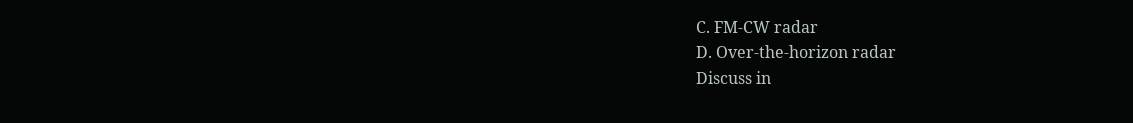C. FM-CW radar
D. Over-the-horizon radar
Discuss in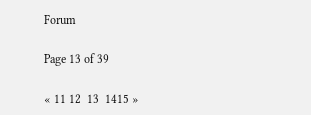Forum

Page 13 of 39

« 11 12  13  1415 »